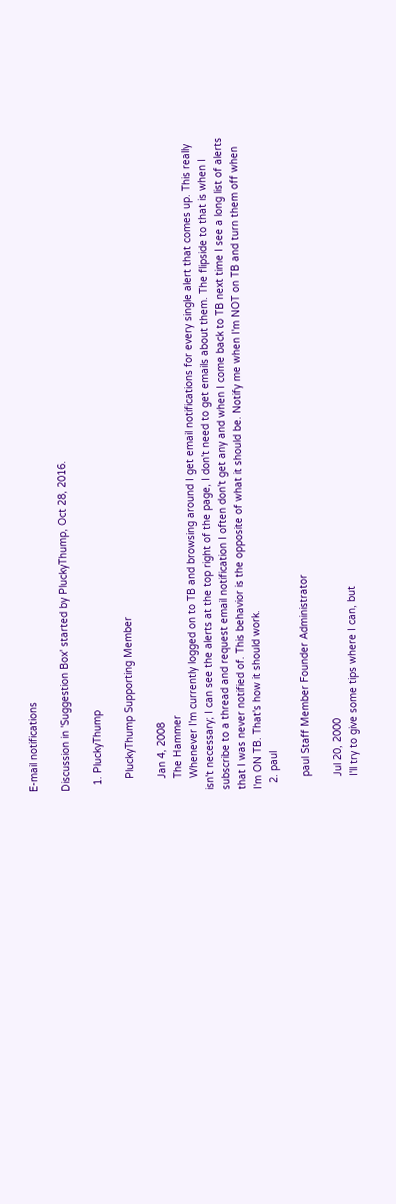E-mail notifications

Discussion in 'Suggestion Box' started by PluckyThump, Oct 28, 2016.

  1. PluckyThump

    PluckyThump Supporting Member

    Jan 4, 2008
    The Hammer
    Whenever I'm currently logged on to TB and browsing around I get email notifications for every single alert that comes up. This really isn't necessary; I can see the alerts at the top right of the page, I don't need to get emails about them. The flipside to that is when I subscribe to a thread and request email notification I often don't get any and when I come back to TB next time I see a long list of alerts that I was never notified of. This behavior is the opposite of what it should be. Notify me when I'm NOT on TB and turn them off when I'm ON TB. That's how it should work.
  2. paul

    paul Staff Member Founder Administrator

    Jul 20, 2000
    I'll try to give some tips where I can, but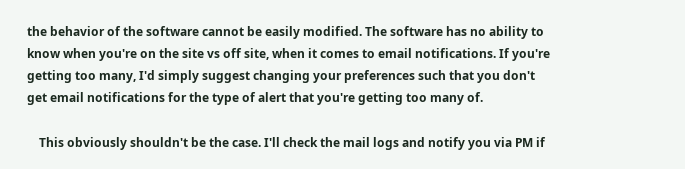the behavior of the software cannot be easily modified. The software has no ability to know when you're on the site vs off site, when it comes to email notifications. If you're getting too many, I'd simply suggest changing your preferences such that you don't get email notifications for the type of alert that you're getting too many of.

    This obviously shouldn't be the case. I'll check the mail logs and notify you via PM if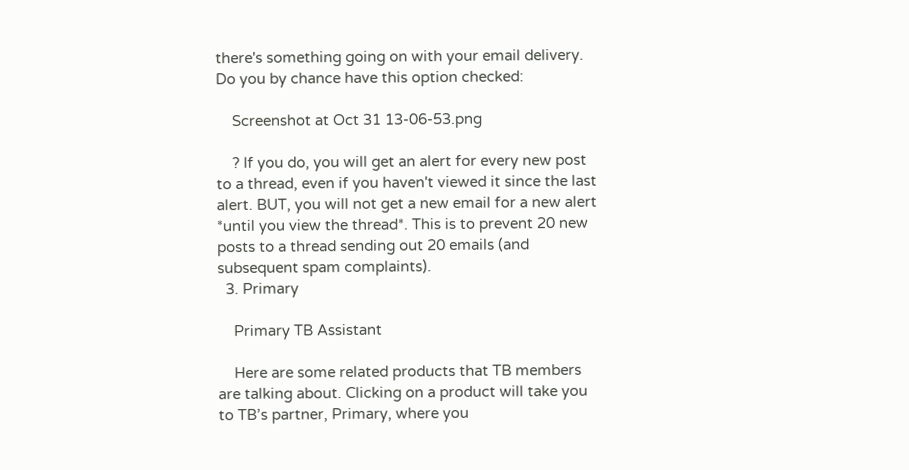there's something going on with your email delivery. Do you by chance have this option checked:

    Screenshot at Oct 31 13-06-53.png

    ? If you do, you will get an alert for every new post to a thread, even if you haven't viewed it since the last alert. BUT, you will not get a new email for a new alert *until you view the thread*. This is to prevent 20 new posts to a thread sending out 20 emails (and subsequent spam complaints).
  3. Primary

    Primary TB Assistant

    Here are some related products that TB members are talking about. Clicking on a product will take you to TB’s partner, Primary, where you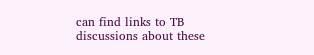can find links to TB discussions about these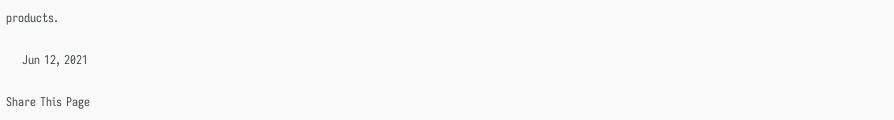products.

    Jun 12, 2021

Share This Page